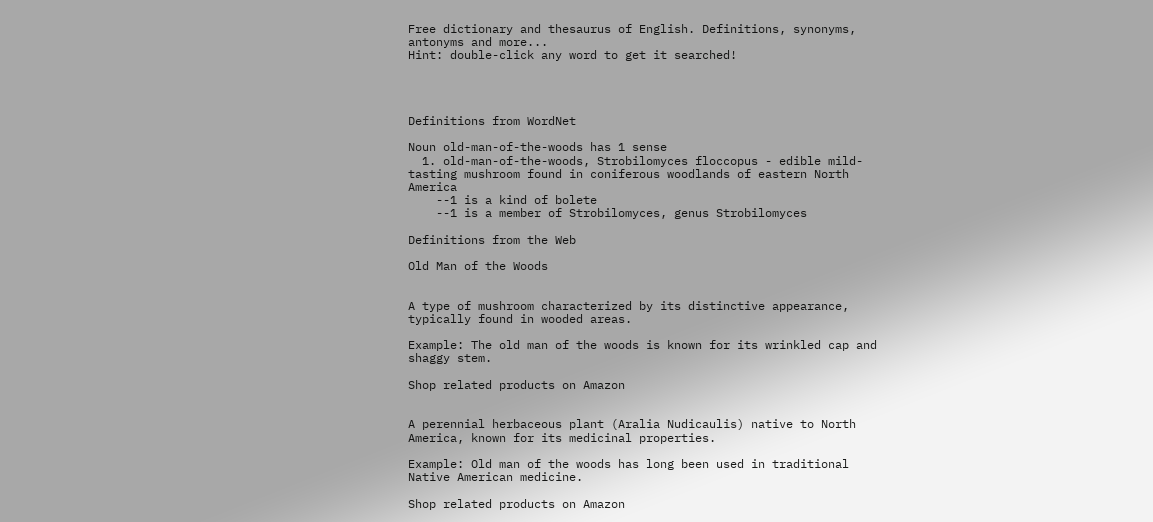Free dictionary and thesaurus of English. Definitions, synonyms, antonyms and more...
Hint: double-click any word to get it searched!




Definitions from WordNet

Noun old-man-of-the-woods has 1 sense
  1. old-man-of-the-woods, Strobilomyces floccopus - edible mild-tasting mushroom found in coniferous woodlands of eastern North America
    --1 is a kind of bolete
    --1 is a member of Strobilomyces, genus Strobilomyces

Definitions from the Web

Old Man of the Woods


A type of mushroom characterized by its distinctive appearance, typically found in wooded areas.

Example: The old man of the woods is known for its wrinkled cap and shaggy stem.

Shop related products on Amazon


A perennial herbaceous plant (Aralia Nudicaulis) native to North America, known for its medicinal properties.

Example: Old man of the woods has long been used in traditional Native American medicine.

Shop related products on Amazon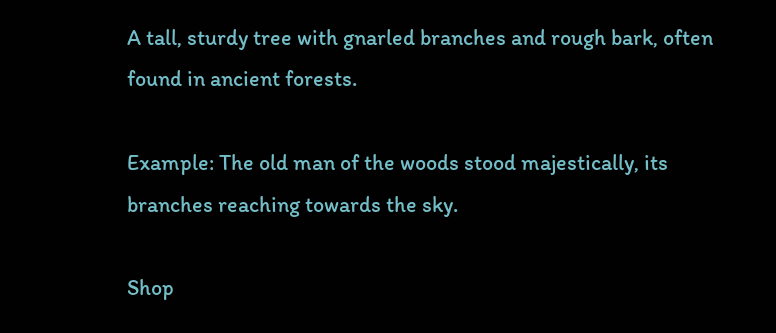A tall, sturdy tree with gnarled branches and rough bark, often found in ancient forests.

Example: The old man of the woods stood majestically, its branches reaching towards the sky.

Shop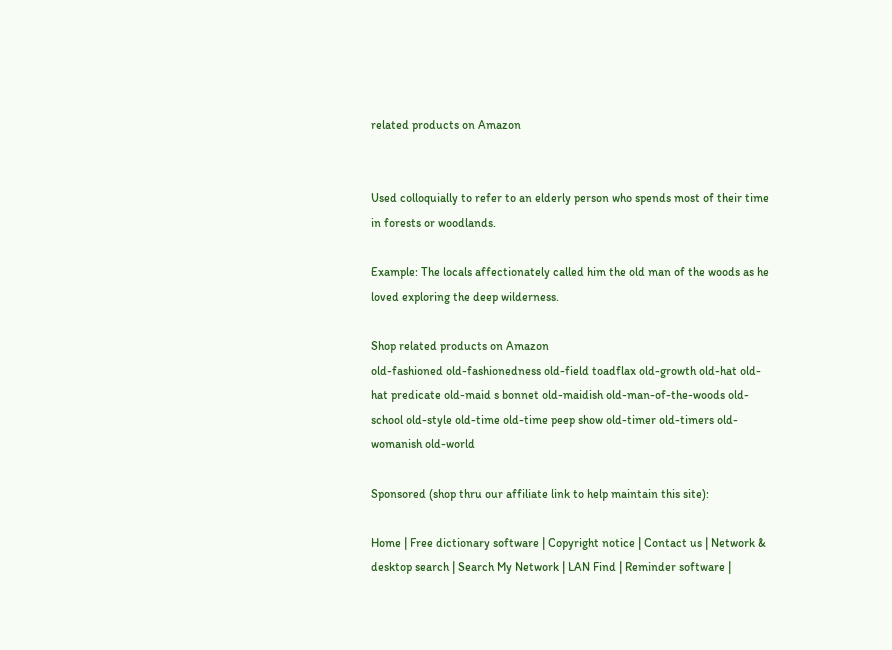related products on Amazon


Used colloquially to refer to an elderly person who spends most of their time in forests or woodlands.

Example: The locals affectionately called him the old man of the woods as he loved exploring the deep wilderness.

Shop related products on Amazon
old-fashioned old-fashionedness old-field toadflax old-growth old-hat old-hat predicate old-maid s bonnet old-maidish old-man-of-the-woods old-school old-style old-time old-time peep show old-timer old-timers old-womanish old-world

Sponsored (shop thru our affiliate link to help maintain this site):

Home | Free dictionary software | Copyright notice | Contact us | Network & desktop search | Search My Network | LAN Find | Reminder software |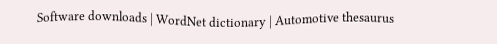Software downloads | WordNet dictionary | Automotive thesaurus